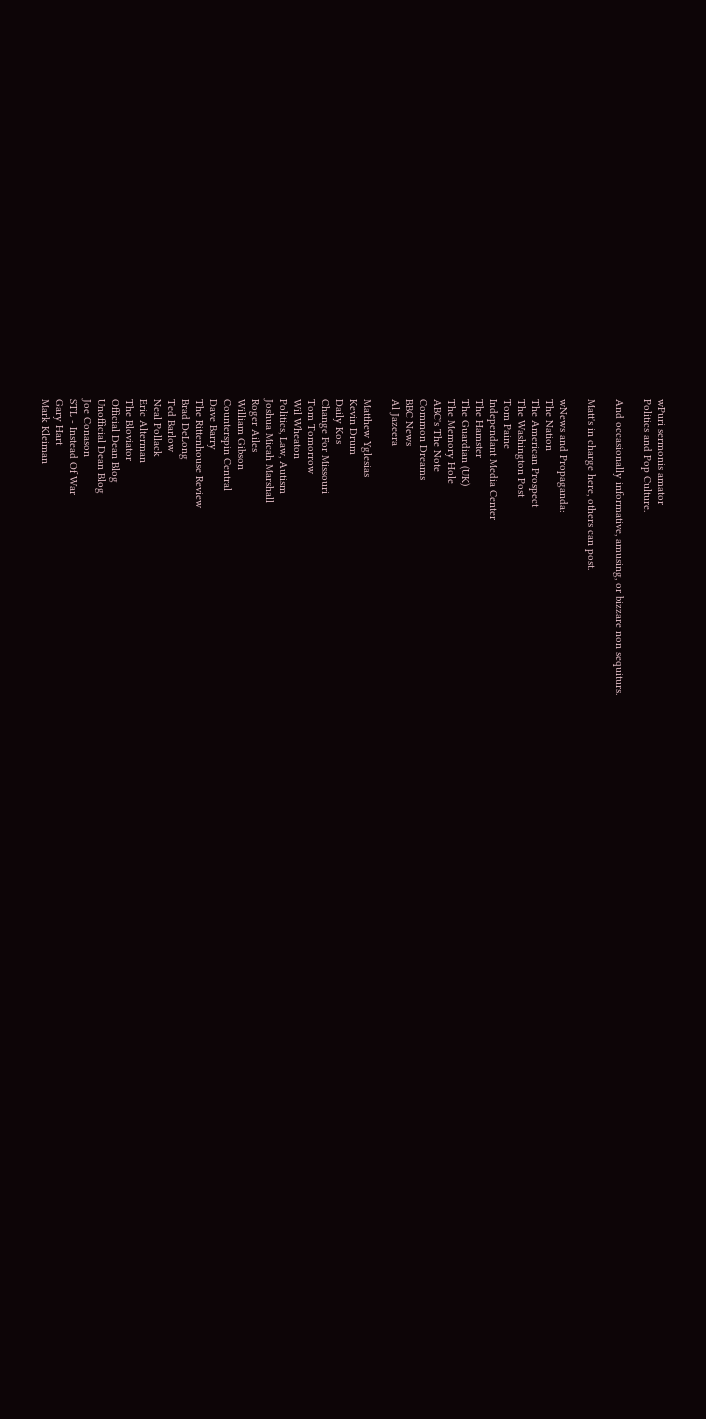wPuri sermonis amator
Politics and Pop Culture.

And occasionally informative, amusing, or bizzare non sequiturs.

Matt's in charge here, others can post.

wNews and Propaganda:
The Nation
The American Prospect
The Washington Post
Tom Paine
Independant Media Center
The Hamster
The Guardian (UK)
The Memory Hole
ABC's The Note
Common Dreams
BBC News
Al Jazeera

Matthew Yglesias
Kevin Drum
Daily Kos
Change For Missouri
Tom Tomorrow
Wil Wheaton
Politics, Law, Autism
Joshua Micah Marshall
Roger Ailes
William Gibson
Counterspin Central
Dave Barry
The Rittenhouse Review
Brad DeLong
Ted Barlow
Neal Pollack
Eric Alterman
The Bloviator
Official Dean Blog
Unofficial Dean Blog
Joe Conason
STL - Instead Of War
Gary Hart
Mark Kleiman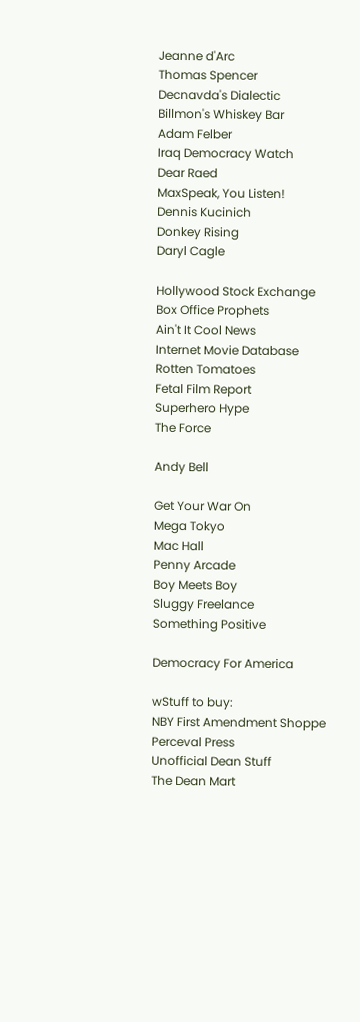Jeanne d'Arc
Thomas Spencer
Decnavda's Dialectic
Billmon's Whiskey Bar
Adam Felber
Iraq Democracy Watch
Dear Raed
MaxSpeak, You Listen!
Dennis Kucinich
Donkey Rising
Daryl Cagle

Hollywood Stock Exchange
Box Office Prophets
Ain't It Cool News
Internet Movie Database
Rotten Tomatoes
Fetal Film Report
Superhero Hype
The Force

Andy Bell

Get Your War On
Mega Tokyo
Mac Hall
Penny Arcade
Boy Meets Boy
Sluggy Freelance
Something Positive

Democracy For America

wStuff to buy:
NBY First Amendment Shoppe
Perceval Press
Unofficial Dean Stuff
The Dean Mart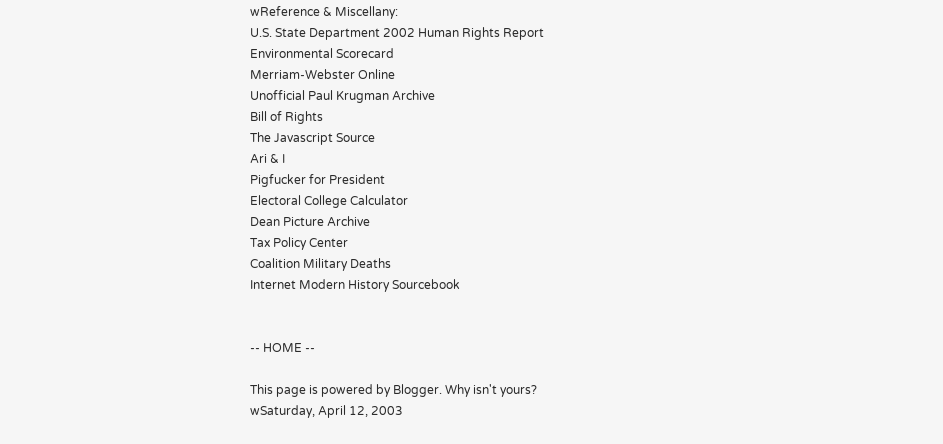wReference & Miscellany:
U.S. State Department 2002 Human Rights Report
Environmental Scorecard
Merriam-Webster Online
Unofficial Paul Krugman Archive
Bill of Rights
The Javascript Source
Ari & I
Pigfucker for President
Electoral College Calculator
Dean Picture Archive
Tax Policy Center
Coalition Military Deaths
Internet Modern History Sourcebook


-- HOME --

This page is powered by Blogger. Why isn't yours?
wSaturday, April 12, 2003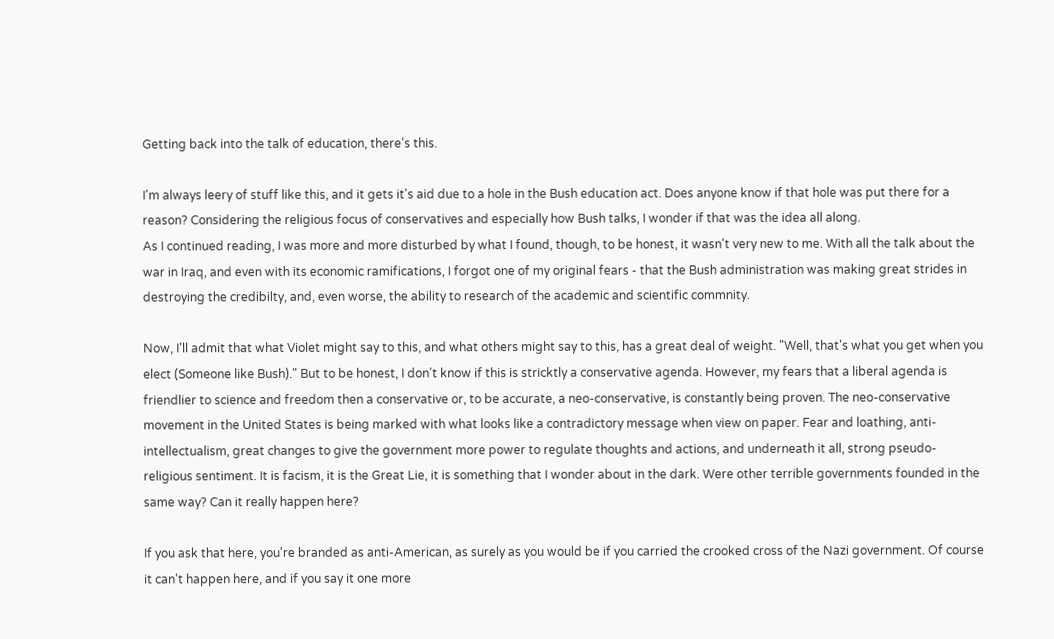Getting back into the talk of education, there's this.

I'm always leery of stuff like this, and it gets it's aid due to a hole in the Bush education act. Does anyone know if that hole was put there for a reason? Considering the religious focus of conservatives and especially how Bush talks, I wonder if that was the idea all along.
As I continued reading, I was more and more disturbed by what I found, though, to be honest, it wasn't very new to me. With all the talk about the war in Iraq, and even with its economic ramifications, I forgot one of my original fears - that the Bush administration was making great strides in destroying the credibilty, and, even worse, the ability to research of the academic and scientific commnity.

Now, I'll admit that what Violet might say to this, and what others might say to this, has a great deal of weight. "Well, that's what you get when you elect (Someone like Bush)." But to be honest, I don't know if this is stricktly a conservative agenda. However, my fears that a liberal agenda is friendlier to science and freedom then a conservative or, to be accurate, a neo-conservative, is constantly being proven. The neo-conservative movement in the United States is being marked with what looks like a contradictory message when view on paper. Fear and loathing, anti-intellectualism, great changes to give the government more power to regulate thoughts and actions, and underneath it all, strong pseudo-religious sentiment. It is facism, it is the Great Lie, it is something that I wonder about in the dark. Were other terrible governments founded in the same way? Can it really happen here?

If you ask that here, you're branded as anti-American, as surely as you would be if you carried the crooked cross of the Nazi government. Of course it can't happen here, and if you say it one more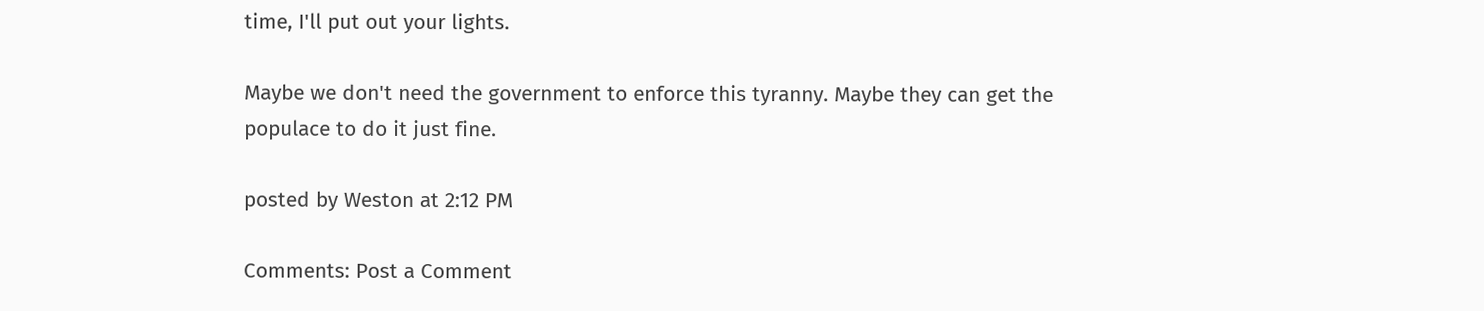time, I'll put out your lights.

Maybe we don't need the government to enforce this tyranny. Maybe they can get the populace to do it just fine.

posted by Weston at 2:12 PM

Comments: Post a Comment